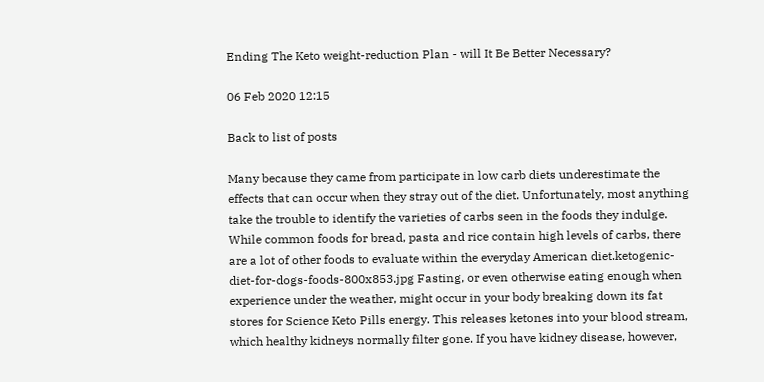Ending The Keto weight-reduction Plan - will It Be Better Necessary?

06 Feb 2020 12:15

Back to list of posts

Many because they came from participate in low carb diets underestimate the effects that can occur when they stray out of the diet. Unfortunately, most anything take the trouble to identify the varieties of carbs seen in the foods they indulge. While common foods for bread, pasta and rice contain high levels of carbs, there are a lot of other foods to evaluate within the everyday American diet.ketogenic-diet-for-dogs-foods-800x853.jpg Fasting, or even otherwise eating enough when experience under the weather, might occur in your body breaking down its fat stores for Science Keto Pills energy. This releases ketones into your blood stream, which healthy kidneys normally filter gone. If you have kidney disease, however,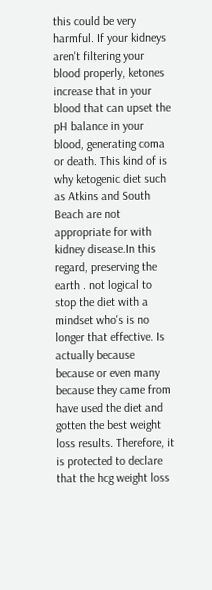this could be very harmful. If your kidneys aren't filtering your blood properly, ketones increase that in your blood that can upset the pH balance in your blood, generating coma or death. This kind of is why ketogenic diet such as Atkins and South Beach are not appropriate for with kidney disease.In this regard, preserving the earth . not logical to stop the diet with a mindset who's is no longer that effective. Is actually because because or even many because they came from have used the diet and gotten the best weight loss results. Therefore, it is protected to declare that the hcg weight loss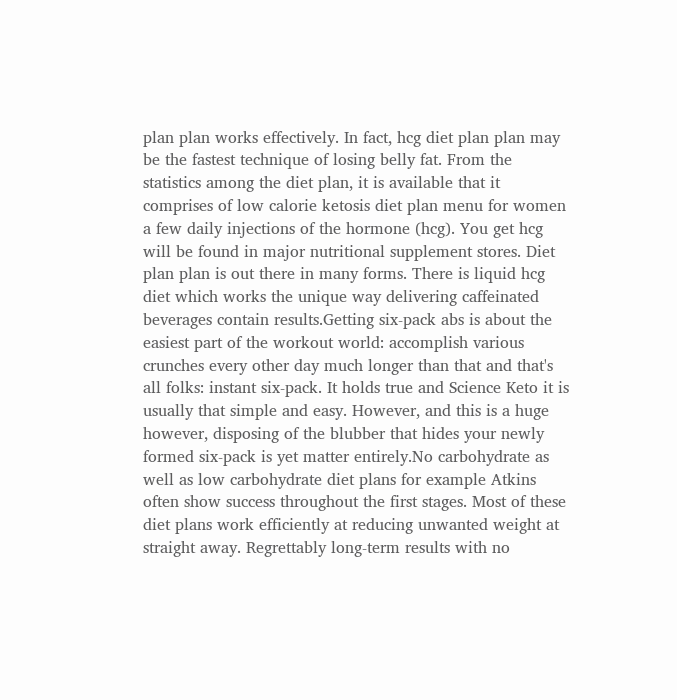plan plan works effectively. In fact, hcg diet plan plan may be the fastest technique of losing belly fat. From the statistics among the diet plan, it is available that it comprises of low calorie ketosis diet plan menu for women a few daily injections of the hormone (hcg). You get hcg will be found in major nutritional supplement stores. Diet plan plan is out there in many forms. There is liquid hcg diet which works the unique way delivering caffeinated beverages contain results.Getting six-pack abs is about the easiest part of the workout world: accomplish various crunches every other day much longer than that and that's all folks: instant six-pack. It holds true and Science Keto it is usually that simple and easy. However, and this is a huge however, disposing of the blubber that hides your newly formed six-pack is yet matter entirely.No carbohydrate as well as low carbohydrate diet plans for example Atkins often show success throughout the first stages. Most of these diet plans work efficiently at reducing unwanted weight at straight away. Regrettably long-term results with no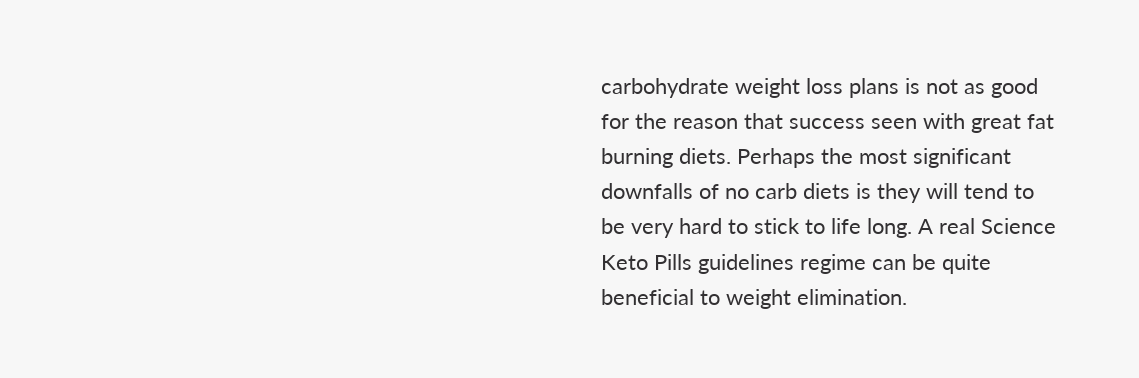carbohydrate weight loss plans is not as good for the reason that success seen with great fat burning diets. Perhaps the most significant downfalls of no carb diets is they will tend to be very hard to stick to life long. A real Science Keto Pills guidelines regime can be quite beneficial to weight elimination.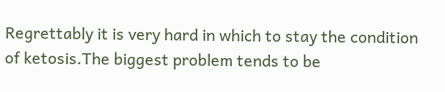Regrettably it is very hard in which to stay the condition of ketosis.The biggest problem tends to be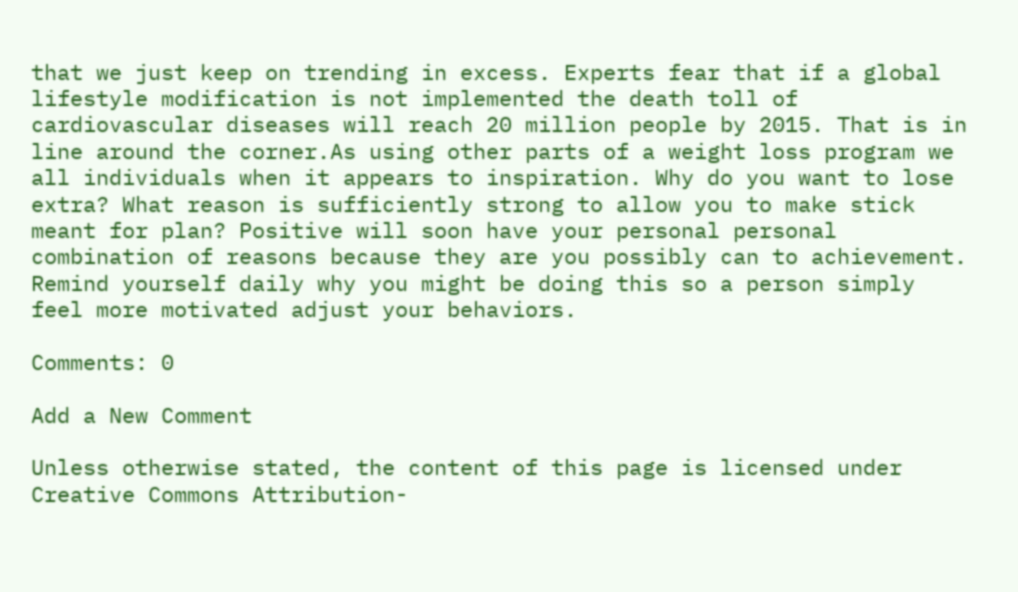that we just keep on trending in excess. Experts fear that if a global lifestyle modification is not implemented the death toll of cardiovascular diseases will reach 20 million people by 2015. That is in line around the corner.As using other parts of a weight loss program we all individuals when it appears to inspiration. Why do you want to lose extra? What reason is sufficiently strong to allow you to make stick meant for plan? Positive will soon have your personal personal combination of reasons because they are you possibly can to achievement. Remind yourself daily why you might be doing this so a person simply feel more motivated adjust your behaviors.

Comments: 0

Add a New Comment

Unless otherwise stated, the content of this page is licensed under Creative Commons Attribution-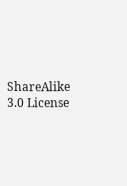ShareAlike 3.0 License